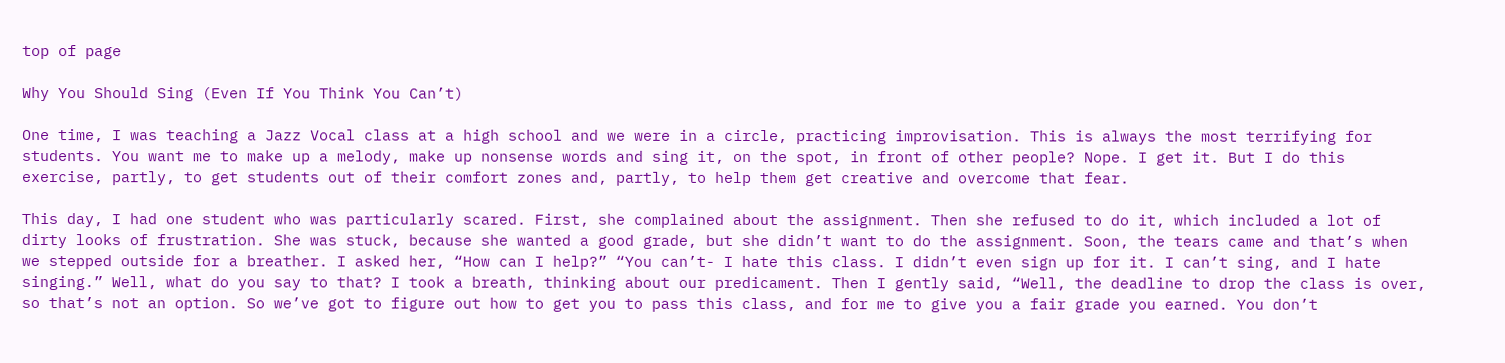top of page

Why You Should Sing (Even If You Think You Can’t)

One time, I was teaching a Jazz Vocal class at a high school and we were in a circle, practicing improvisation. This is always the most terrifying for students. You want me to make up a melody, make up nonsense words and sing it, on the spot, in front of other people? Nope. I get it. But I do this exercise, partly, to get students out of their comfort zones and, partly, to help them get creative and overcome that fear.

This day, I had one student who was particularly scared. First, she complained about the assignment. Then she refused to do it, which included a lot of dirty looks of frustration. She was stuck, because she wanted a good grade, but she didn’t want to do the assignment. Soon, the tears came and that’s when we stepped outside for a breather. I asked her, “How can I help?” “You can’t- I hate this class. I didn’t even sign up for it. I can’t sing, and I hate singing.” Well, what do you say to that? I took a breath, thinking about our predicament. Then I gently said, “Well, the deadline to drop the class is over, so that’s not an option. So we’ve got to figure out how to get you to pass this class, and for me to give you a fair grade you earned. You don’t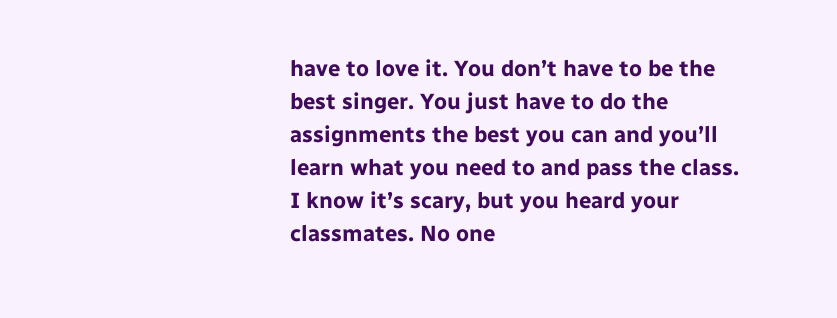have to love it. You don’t have to be the best singer. You just have to do the assignments the best you can and you’ll learn what you need to and pass the class. I know it’s scary, but you heard your classmates. No one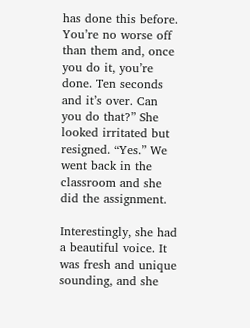has done this before. You’re no worse off than them and, once you do it, you’re done. Ten seconds and it’s over. Can you do that?” She looked irritated but resigned. “Yes.” We went back in the classroom and she did the assignment.

Interestingly, she had a beautiful voice. It was fresh and unique sounding, and she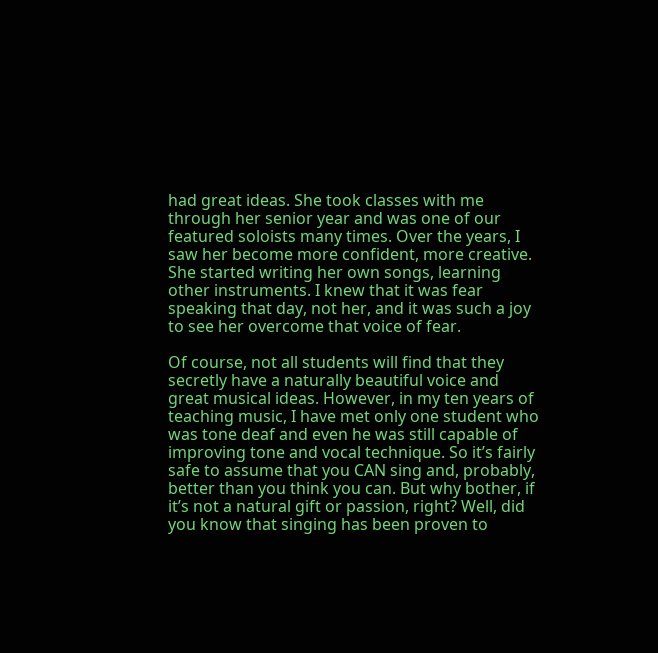had great ideas. She took classes with me through her senior year and was one of our featured soloists many times. Over the years, I saw her become more confident, more creative. She started writing her own songs, learning other instruments. I knew that it was fear speaking that day, not her, and it was such a joy to see her overcome that voice of fear.

Of course, not all students will find that they secretly have a naturally beautiful voice and great musical ideas. However, in my ten years of teaching music, I have met only one student who was tone deaf and even he was still capable of improving tone and vocal technique. So it’s fairly safe to assume that you CAN sing and, probably, better than you think you can. But why bother, if it’s not a natural gift or passion, right? Well, did you know that singing has been proven to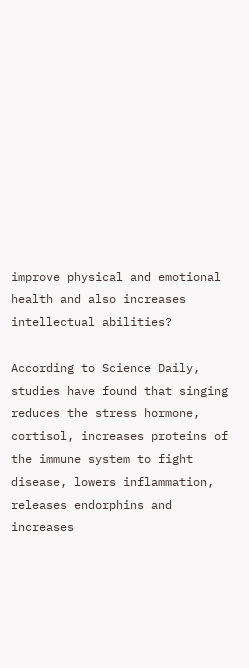improve physical and emotional health and also increases intellectual abilities?

According to Science Daily, studies have found that singing reduces the stress hormone, cortisol, increases proteins of the immune system to fight disease, lowers inflammation, releases endorphins and increases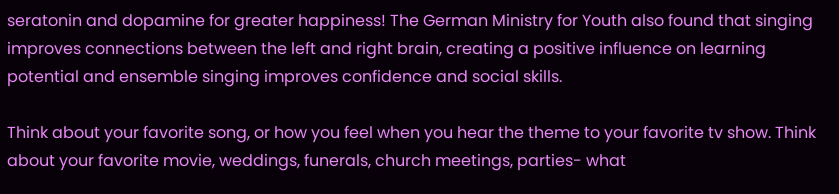seratonin and dopamine for greater happiness! The German Ministry for Youth also found that singing improves connections between the left and right brain, creating a positive influence on learning potential and ensemble singing improves confidence and social skills.

Think about your favorite song, or how you feel when you hear the theme to your favorite tv show. Think about your favorite movie, weddings, funerals, church meetings, parties- what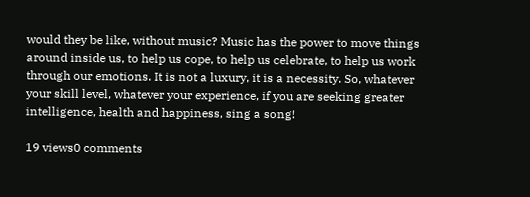would they be like, without music? Music has the power to move things around inside us, to help us cope, to help us celebrate, to help us work through our emotions. It is not a luxury, it is a necessity. So, whatever your skill level, whatever your experience, if you are seeking greater intelligence, health and happiness, sing a song!

19 views0 comments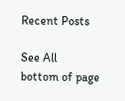Recent Posts

See All
bottom of page